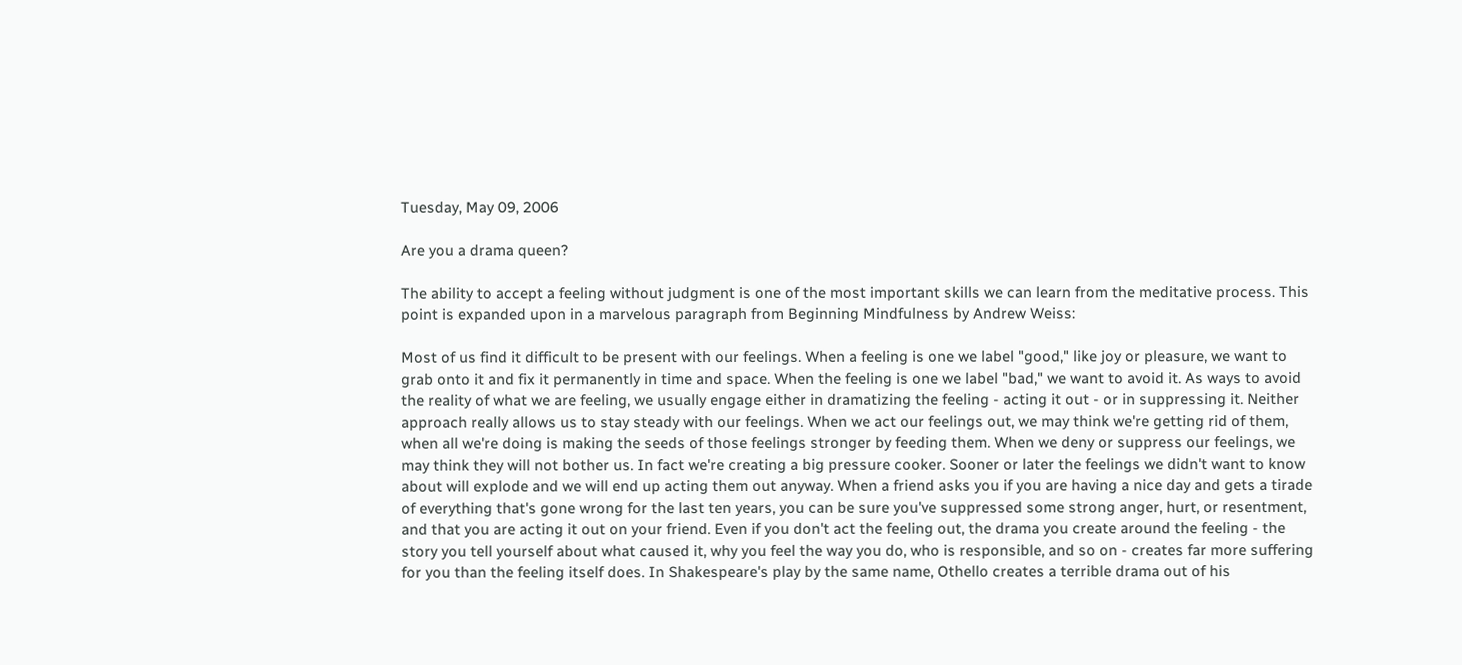Tuesday, May 09, 2006

Are you a drama queen?

The ability to accept a feeling without judgment is one of the most important skills we can learn from the meditative process. This point is expanded upon in a marvelous paragraph from Beginning Mindfulness by Andrew Weiss:

Most of us find it difficult to be present with our feelings. When a feeling is one we label "good," like joy or pleasure, we want to grab onto it and fix it permanently in time and space. When the feeling is one we label "bad," we want to avoid it. As ways to avoid the reality of what we are feeling, we usually engage either in dramatizing the feeling - acting it out - or in suppressing it. Neither approach really allows us to stay steady with our feelings. When we act our feelings out, we may think we're getting rid of them, when all we're doing is making the seeds of those feelings stronger by feeding them. When we deny or suppress our feelings, we may think they will not bother us. In fact we're creating a big pressure cooker. Sooner or later the feelings we didn't want to know about will explode and we will end up acting them out anyway. When a friend asks you if you are having a nice day and gets a tirade of everything that's gone wrong for the last ten years, you can be sure you've suppressed some strong anger, hurt, or resentment, and that you are acting it out on your friend. Even if you don't act the feeling out, the drama you create around the feeling - the story you tell yourself about what caused it, why you feel the way you do, who is responsible, and so on - creates far more suffering for you than the feeling itself does. In Shakespeare's play by the same name, Othello creates a terrible drama out of his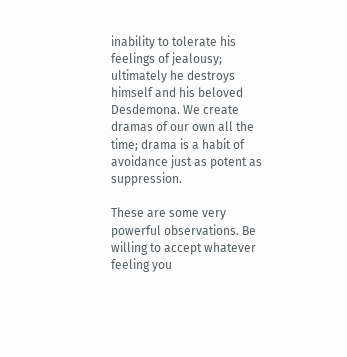inability to tolerate his feelings of jealousy; ultimately he destroys himself and his beloved Desdemona. We create dramas of our own all the time; drama is a habit of avoidance just as potent as suppression.

These are some very powerful observations. Be willing to accept whatever feeling you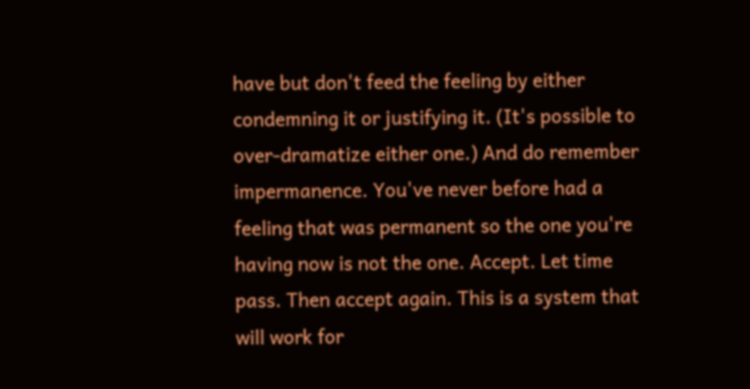have but don't feed the feeling by either condemning it or justifying it. (It's possible to over-dramatize either one.) And do remember impermanence. You've never before had a feeling that was permanent so the one you're having now is not the one. Accept. Let time pass. Then accept again. This is a system that will work for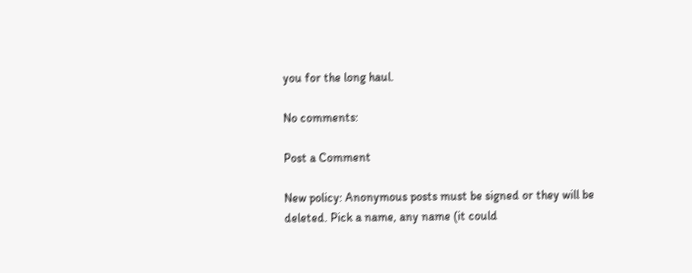you for the long haul.

No comments:

Post a Comment

New policy: Anonymous posts must be signed or they will be deleted. Pick a name, any name (it could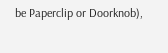be Paperclip or Doorknob),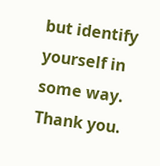but identify yourself in some way. Thank you.